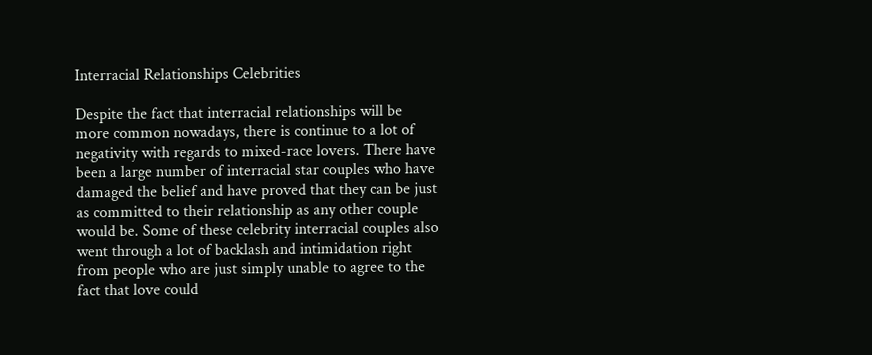Interracial Relationships Celebrities

Despite the fact that interracial relationships will be more common nowadays, there is continue to a lot of negativity with regards to mixed-race lovers. There have been a large number of interracial star couples who have damaged the belief and have proved that they can be just as committed to their relationship as any other couple would be. Some of these celebrity interracial couples also went through a lot of backlash and intimidation right from people who are just simply unable to agree to the fact that love could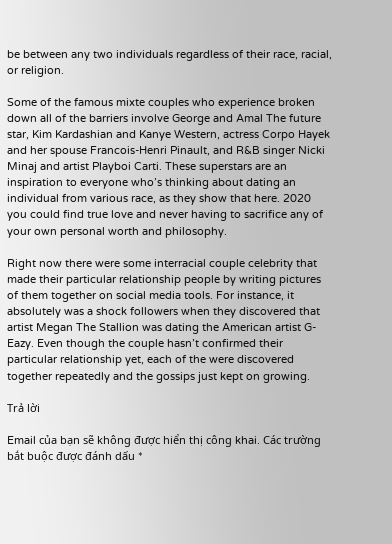be between any two individuals regardless of their race, racial, or religion.

Some of the famous mixte couples who experience broken down all of the barriers involve George and Amal The future star, Kim Kardashian and Kanye Western, actress Corpo Hayek and her spouse Francois-Henri Pinault, and R&B singer Nicki Minaj and artist Playboi Carti. These superstars are an inspiration to everyone who’s thinking about dating an individual from various race, as they show that here. 2020 you could find true love and never having to sacrifice any of your own personal worth and philosophy.

Right now there were some interracial couple celebrity that made their particular relationship people by writing pictures of them together on social media tools. For instance, it absolutely was a shock followers when they discovered that artist Megan The Stallion was dating the American artist G-Eazy. Even though the couple hasn’t confirmed their particular relationship yet, each of the were discovered together repeatedly and the gossips just kept on growing.

Trả lời

Email của bạn sẽ không được hiển thị công khai. Các trường bắt buộc được đánh dấu *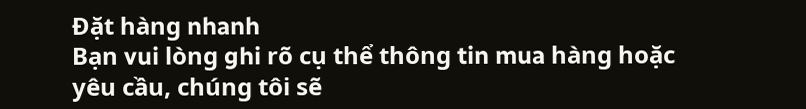Đặt hàng nhanh
Bạn vui lòng ghi rõ cụ thể thông tin mua hàng hoặc yêu cầu, chúng tôi sẽ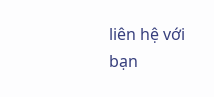liên hệ với bạn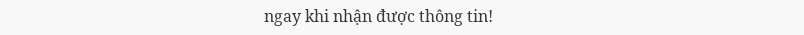ngay khi nhận được thông tin!